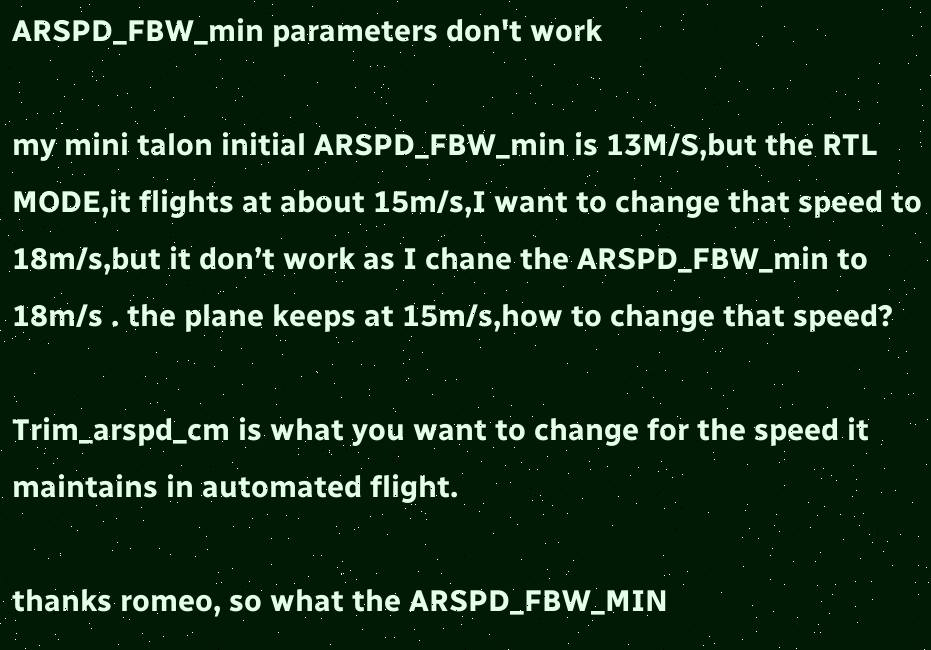ARSPD_FBW_min parameters don't work

my mini talon initial ARSPD_FBW_min is 13M/S,but the RTL MODE,it flights at about 15m/s,I want to change that speed to 18m/s,but it don’t work as I chane the ARSPD_FBW_min to 18m/s . the plane keeps at 15m/s,how to change that speed?

Trim_arspd_cm is what you want to change for the speed it maintains in automated flight.

thanks romeo, so what the ARSPD_FBW_MIN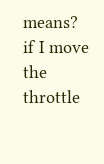means? if I move the throttle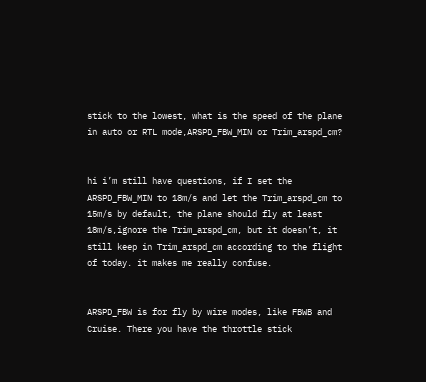stick to the lowest, what is the speed of the plane in auto or RTL mode,ARSPD_FBW_MIN or Trim_arspd_cm?


hi i’m still have questions, if I set the ARSPD_FBW_MIN to 18m/s and let the Trim_arspd_cm to 15m/s by default, the plane should fly at least 18m/s,ignore the Trim_arspd_cm, but it doesn’t, it still keep in Trim_arspd_cm according to the flight of today. it makes me really confuse.


ARSPD_FBW is for fly by wire modes, like FBWB and Cruise. There you have the throttle stick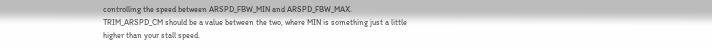controlling the speed between ARSPD_FBW_MIN and ARSPD_FBW_MAX.
TRIM_ARSPD_CM should be a value between the two, where MIN is something just a little higher than your stall speed.